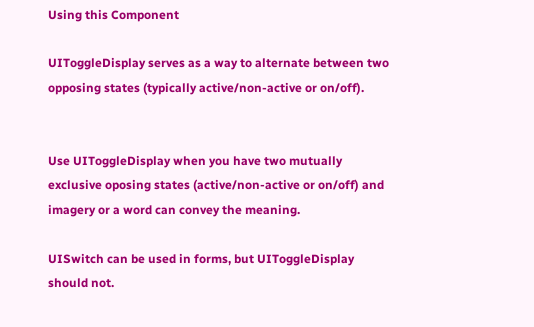Using this Component

UIToggleDisplay serves as a way to alternate between two opposing states (typically active/non-active or on/off).


Use UIToggleDisplay when you have two mutually exclusive oposing states (active/non-active or on/off) and imagery or a word can convey the meaning.

UISwitch can be used in forms, but UIToggleDisplay should not.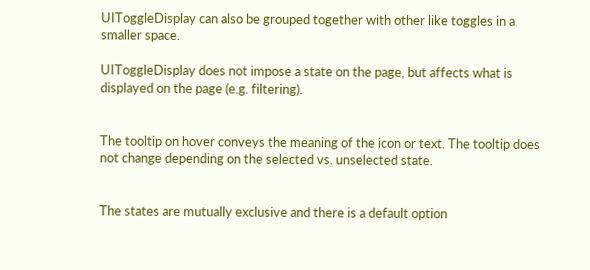UIToggleDisplay can also be grouped together with other like toggles in a smaller space.

UIToggleDisplay does not impose a state on the page, but affects what is displayed on the page (e.g. filtering).


The tooltip on hover conveys the meaning of the icon or text. The tooltip does not change depending on the selected vs. unselected state.


The states are mutually exclusive and there is a default option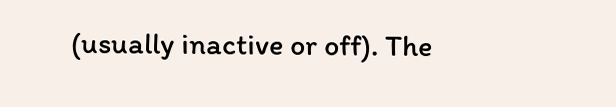(usually inactive or off). The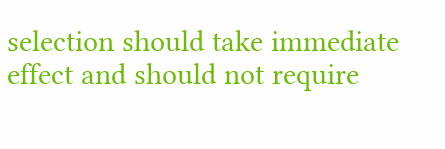selection should take immediate effect and should not require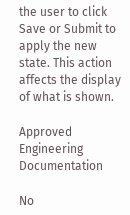the user to click Save or Submit to apply the new state. This action affects the display of what is shown.

Approved Engineering Documentation

No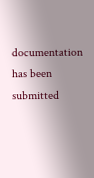documentation has been submitted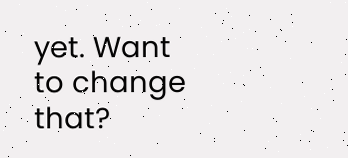yet. Want to change that?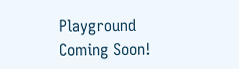Playground Coming Soon!